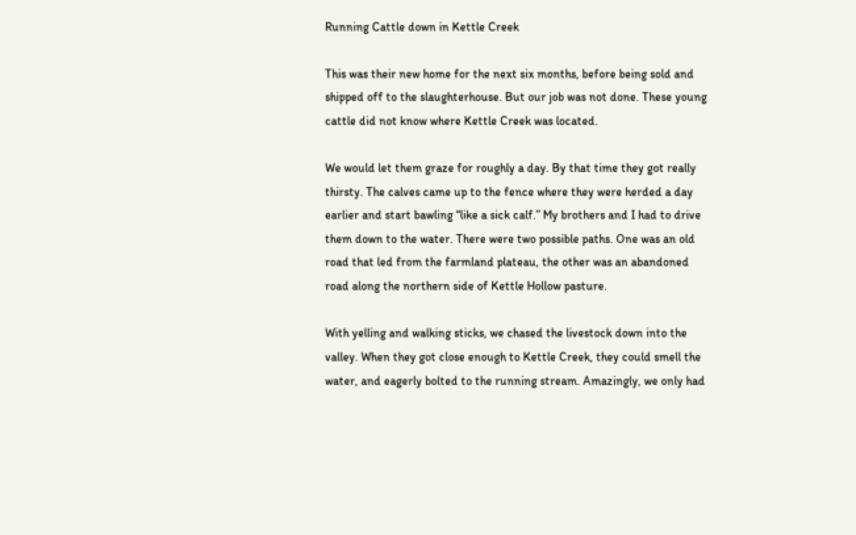Running Cattle down in Kettle Creek

This was their new home for the next six months, before being sold and shipped off to the slaughterhouse. But our job was not done. These young cattle did not know where Kettle Creek was located.

We would let them graze for roughly a day. By that time they got really thirsty. The calves came up to the fence where they were herded a day earlier and start bawling “like a sick calf.” My brothers and I had to drive them down to the water. There were two possible paths. One was an old road that led from the farmland plateau, the other was an abandoned road along the northern side of Kettle Hollow pasture.

With yelling and walking sticks, we chased the livestock down into the valley. When they got close enough to Kettle Creek, they could smell the water, and eagerly bolted to the running stream. Amazingly, we only had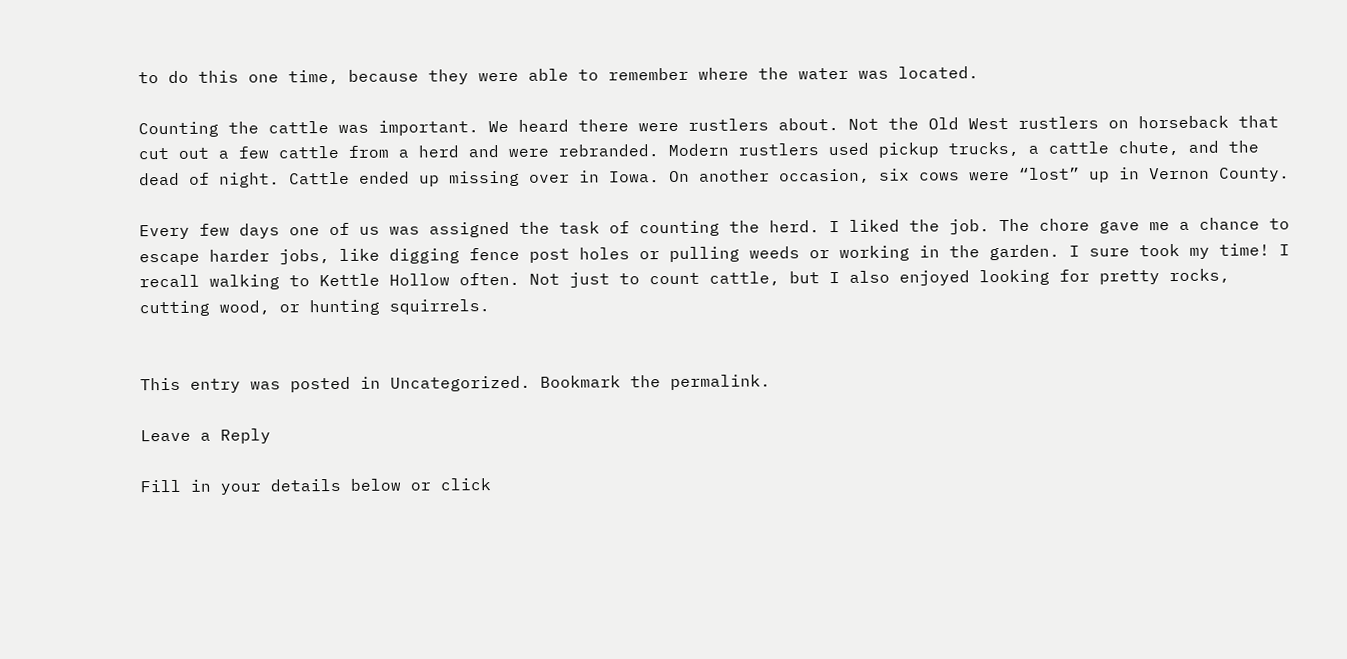to do this one time, because they were able to remember where the water was located.

Counting the cattle was important. We heard there were rustlers about. Not the Old West rustlers on horseback that cut out a few cattle from a herd and were rebranded. Modern rustlers used pickup trucks, a cattle chute, and the dead of night. Cattle ended up missing over in Iowa. On another occasion, six cows were “lost” up in Vernon County.

Every few days one of us was assigned the task of counting the herd. I liked the job. The chore gave me a chance to escape harder jobs, like digging fence post holes or pulling weeds or working in the garden. I sure took my time! I recall walking to Kettle Hollow often. Not just to count cattle, but I also enjoyed looking for pretty rocks, cutting wood, or hunting squirrels.


This entry was posted in Uncategorized. Bookmark the permalink.

Leave a Reply

Fill in your details below or click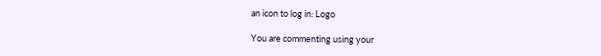an icon to log in: Logo

You are commenting using your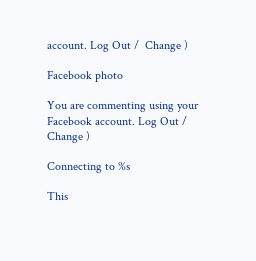account. Log Out /  Change )

Facebook photo

You are commenting using your Facebook account. Log Out /  Change )

Connecting to %s

This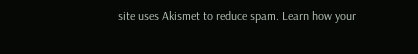site uses Akismet to reduce spam. Learn how your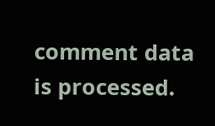comment data is processed.